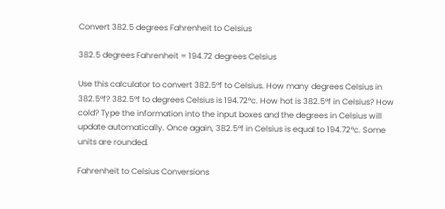Convert 382.5 degrees Fahrenheit to Celsius

382.5 degrees Fahrenheit = 194.72 degrees Celsius

Use this calculator to convert 382.5°f to Celsius. How many degrees Celsius in 382.5°f? 382.5°f to degrees Celsius is 194.72°c. How hot is 382.5°f in Celsius? How cold? Type the information into the input boxes and the degrees in Celsius will update automatically. Once again, 382.5°f in Celsius is equal to 194.72°c. Some units are rounded.

Fahrenheit to Celsius Conversions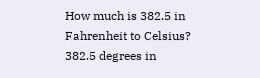How much is 382.5 in Fahrenheit to Celsius?
382.5 degrees in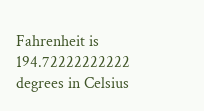Fahrenheit is 194.72222222222 degrees in Celsius